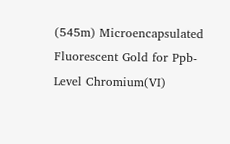(545m) Microencapsulated Fluorescent Gold for Ppb-Level Chromium(VI)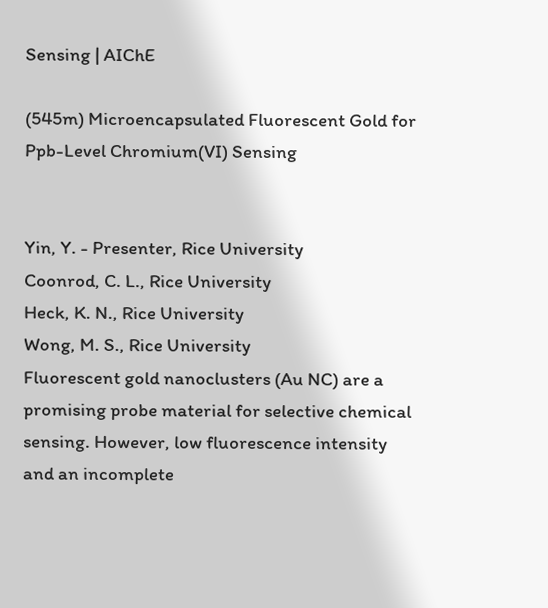Sensing | AIChE

(545m) Microencapsulated Fluorescent Gold for Ppb-Level Chromium(VI) Sensing


Yin, Y. - Presenter, Rice University
Coonrod, C. L., Rice University
Heck, K. N., Rice University
Wong, M. S., Rice University
Fluorescent gold nanoclusters (Au NC) are a promising probe material for selective chemical sensing. However, low fluorescence intensity and an incomplete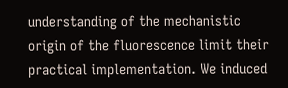understanding of the mechanistic origin of the fluorescence limit their practical implementation. We induced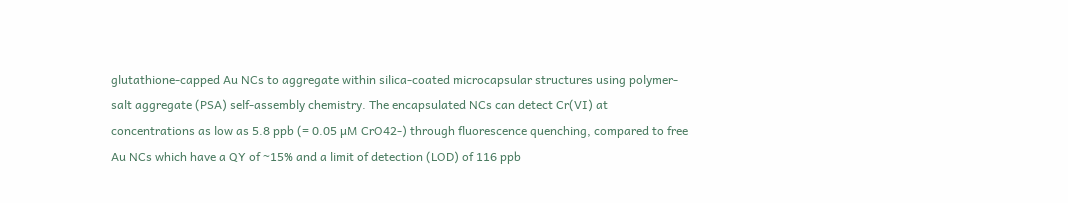glutathione-capped Au NCs to aggregate within silica-coated microcapsular structures using polymer-salt aggregate (PSA) self-assembly chemistry. The encapsulated NCs can detect Cr(VI) at concentrations as low as 5.8 ppb (= 0.05 µM CrO42-) through fluorescence quenching, compared to free Au NCs which have a QY of ~15% and a limit of detection (LOD) of 116 ppb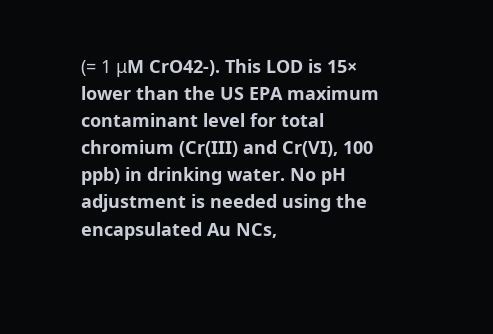(= 1 μM CrO42-). This LOD is 15× lower than the US EPA maximum contaminant level for total chromium (Cr(III) and Cr(VI), 100 ppb) in drinking water. No pH adjustment is needed using the encapsulated Au NCs,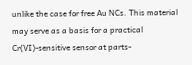unlike the case for free Au NCs. This material may serve as a basis for a practical Cr(VI)-sensitive sensor at parts-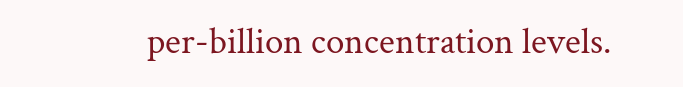per-billion concentration levels.